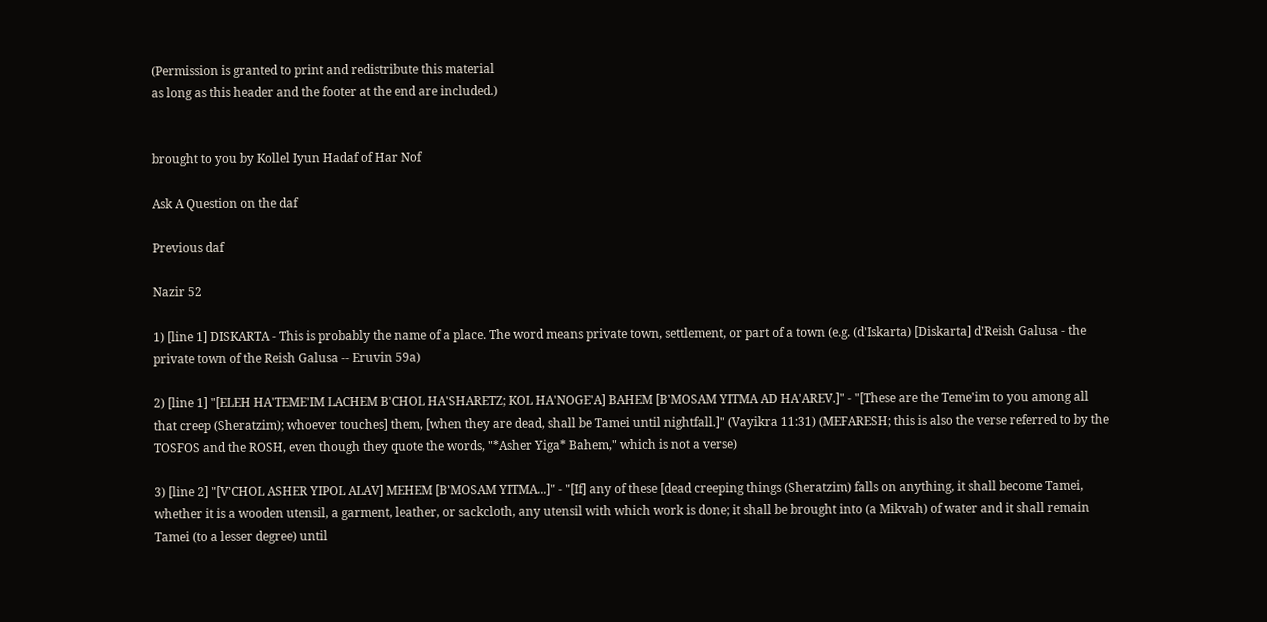(Permission is granted to print and redistribute this material
as long as this header and the footer at the end are included.)


brought to you by Kollel Iyun Hadaf of Har Nof

Ask A Question on the daf

Previous daf

Nazir 52

1) [line 1] DISKARTA - This is probably the name of a place. The word means private town, settlement, or part of a town (e.g. (d'Iskarta) [Diskarta] d'Reish Galusa - the private town of the Reish Galusa -- Eruvin 59a)

2) [line 1] "[ELEH HA'TEME'IM LACHEM B'CHOL HA'SHARETZ; KOL HA'NOGE'A] BAHEM [B'MOSAM YITMA AD HA'AREV.]" - "[These are the Teme'im to you among all that creep (Sheratzim); whoever touches] them, [when they are dead, shall be Tamei until nightfall.]" (Vayikra 11:31) (MEFARESH; this is also the verse referred to by the TOSFOS and the ROSH, even though they quote the words, "*Asher Yiga* Bahem," which is not a verse)

3) [line 2] "[V'CHOL ASHER YIPOL ALAV] MEHEM [B'MOSAM YITMA...]" - "[If] any of these [dead creeping things (Sheratzim) falls on anything, it shall become Tamei, whether it is a wooden utensil, a garment, leather, or sackcloth, any utensil with which work is done; it shall be brought into (a Mikvah) of water and it shall remain Tamei (to a lesser degree) until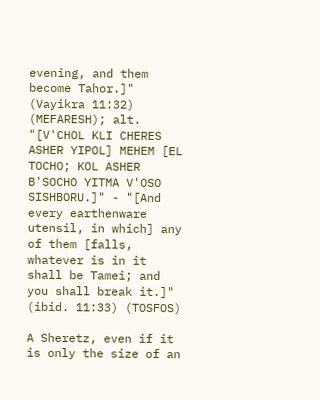evening, and them become Tahor.]" (Vayikra 11:32) (MEFARESH); alt. "[V'CHOL KLI CHERES ASHER YIPOL] MEHEM [EL TOCHO; KOL ASHER B'SOCHO YITMA V'OSO SISHBORU.]" - "[And every earthenware utensil, in which] any of them [falls, whatever is in it shall be Tamei; and you shall break it.]" (ibid. 11:33) (TOSFOS)

A Sheretz, even if it is only the size of an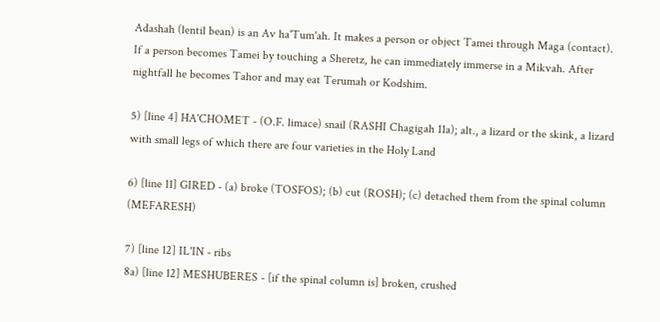Adashah (lentil bean) is an Av ha'Tum'ah. It makes a person or object Tamei through Maga (contact). If a person becomes Tamei by touching a Sheretz, he can immediately immerse in a Mikvah. After nightfall he becomes Tahor and may eat Terumah or Kodshim.

5) [line 4] HA'CHOMET - (O.F. limace) snail (RASHI Chagigah 11a); alt., a lizard or the skink, a lizard with small legs of which there are four varieties in the Holy Land

6) [line 11] GIRED - (a) broke (TOSFOS); (b) cut (ROSH); (c) detached them from the spinal column (MEFARESH)

7) [line 12] IL'IN - ribs
8a) [line 12] MESHUBERES - [if the spinal column is] broken, crushed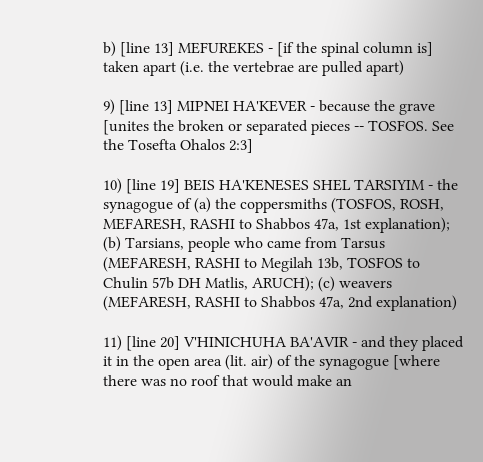b) [line 13] MEFUREKES - [if the spinal column is] taken apart (i.e. the vertebrae are pulled apart)

9) [line 13] MIPNEI HA'KEVER - because the grave [unites the broken or separated pieces -- TOSFOS. See the Tosefta Ohalos 2:3]

10) [line 19] BEIS HA'KENESES SHEL TARSIYIM - the synagogue of (a) the coppersmiths (TOSFOS, ROSH, MEFARESH, RASHI to Shabbos 47a, 1st explanation); (b) Tarsians, people who came from Tarsus (MEFARESH, RASHI to Megilah 13b, TOSFOS to Chulin 57b DH Matlis, ARUCH); (c) weavers (MEFARESH, RASHI to Shabbos 47a, 2nd explanation)

11) [line 20] V'HINICHUHA BA'AVIR - and they placed it in the open area (lit. air) of the synagogue [where there was no roof that would make an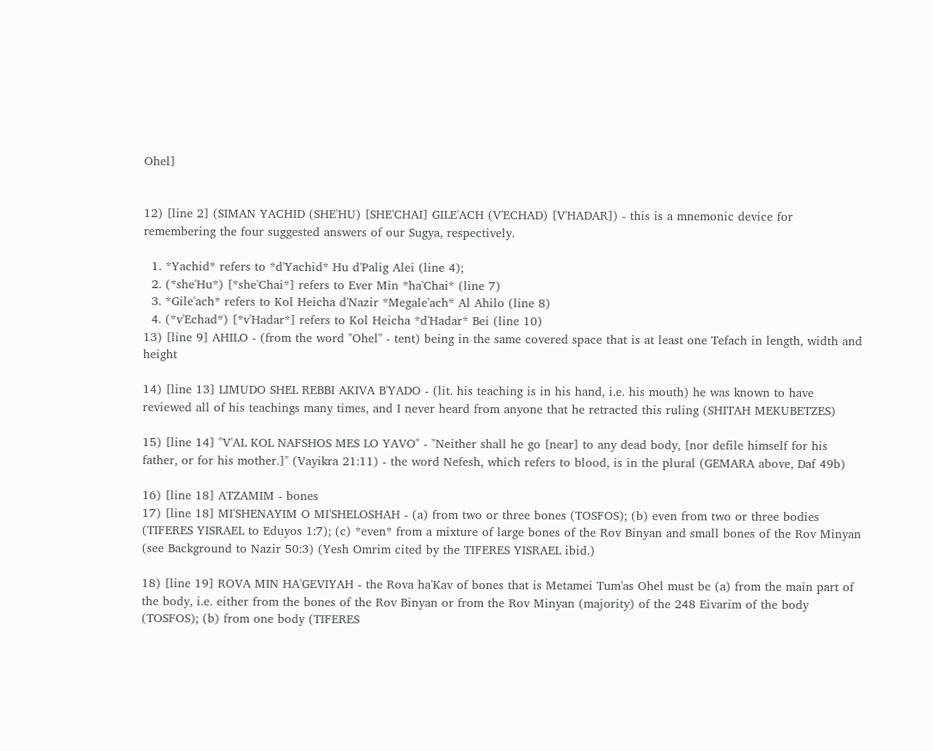Ohel]


12) [line 2] (SIMAN YACHID (SHE'HU) [SHE'CHAI] GILE'ACH (V'ECHAD) [V'HADAR]) - this is a mnemonic device for remembering the four suggested answers of our Sugya, respectively.

  1. *Yachid* refers to *d'Yachid* Hu d'Palig Alei (line 4);
  2. (*she'Hu*) [*she'Chai*] refers to Ever Min *ha'Chai* (line 7)
  3. *Gile'ach* refers to Kol Heicha d'Nazir *Megale'ach* Al Ahilo (line 8)
  4. (*v'Echad*) [*v'Hadar*] refers to Kol Heicha *d'Hadar* Bei (line 10)
13) [line 9] AHILO - (from the word "Ohel" - tent) being in the same covered space that is at least one Tefach in length, width and height

14) [line 13] LIMUDO SHEL REBBI AKIVA B'YADO - (lit. his teaching is in his hand, i.e. his mouth) he was known to have reviewed all of his teachings many times, and I never heard from anyone that he retracted this ruling (SHITAH MEKUBETZES)

15) [line 14] "V'AL KOL NAFSHOS MES LO YAVO" - "Neither shall he go [near] to any dead body, [nor defile himself for his father, or for his mother.]" (Vayikra 21:11) - the word Nefesh, which refers to blood, is in the plural (GEMARA above, Daf 49b)

16) [line 18] ATZAMIM - bones
17) [line 18] MI'SHENAYIM O MI'SHELOSHAH - (a) from two or three bones (TOSFOS); (b) even from two or three bodies (TIFERES YISRAEL to Eduyos 1:7); (c) *even* from a mixture of large bones of the Rov Binyan and small bones of the Rov Minyan (see Background to Nazir 50:3) (Yesh Omrim cited by the TIFERES YISRAEL ibid.)

18) [line 19] ROVA MIN HA'GEVIYAH - the Rova ha'Kav of bones that is Metamei Tum'as Ohel must be (a) from the main part of the body, i.e. either from the bones of the Rov Binyan or from the Rov Minyan (majority) of the 248 Eivarim of the body (TOSFOS); (b) from one body (TIFERES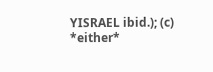YISRAEL ibid.); (c) *either*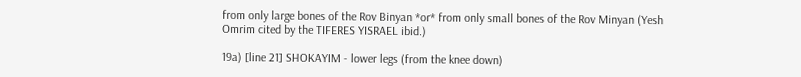from only large bones of the Rov Binyan *or* from only small bones of the Rov Minyan (Yesh Omrim cited by the TIFERES YISRAEL ibid.)

19a) [line 21] SHOKAYIM - lower legs (from the knee down)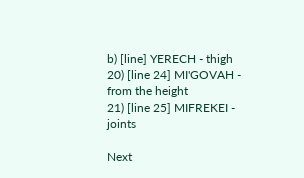b) [line] YERECH - thigh
20) [line 24] MI'GOVAH - from the height
21) [line 25] MIFREKEI - joints

Next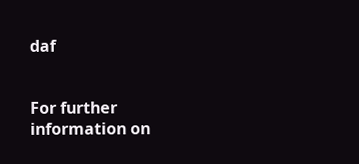daf


For further information on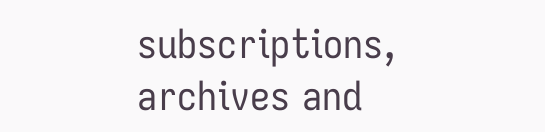subscriptions, archives and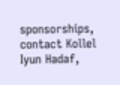sponsorships,
contact Kollel Iyun Hadaf,